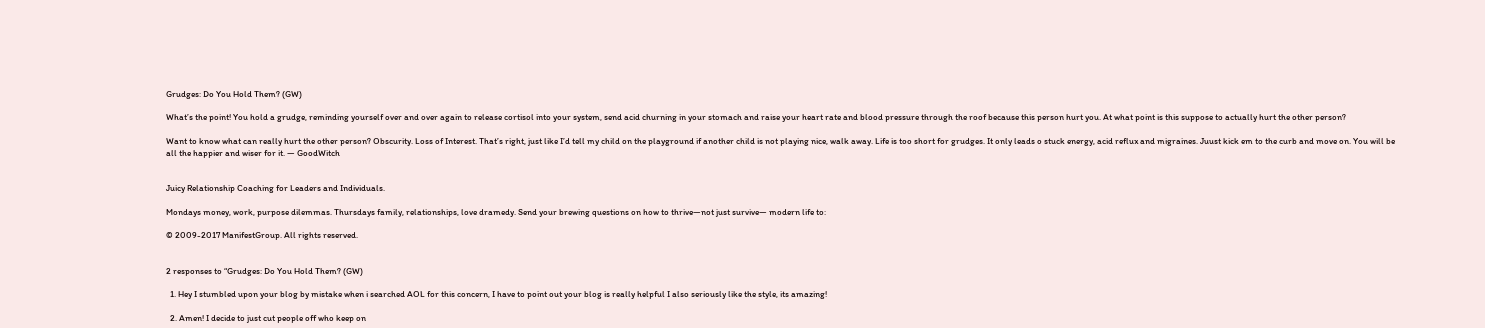Grudges: Do You Hold Them? (GW)

What’s the point! You hold a grudge, reminding yourself over and over again to release cortisol into your system, send acid churning in your stomach and raise your heart rate and blood pressure through the roof because this person hurt you. At what point is this suppose to actually hurt the other person?

Want to know what can really hurt the other person? Obscurity. Loss of Interest. That’s right, just like I’d tell my child on the playground if another child is not playing nice, walk away. Life is too short for grudges. It only leads o stuck energy, acid reflux and migraines. Juust kick em to the curb and move on. You will be all the happier and wiser for it. — GoodWitch


Juicy Relationship Coaching for Leaders and Individuals.

Mondays money, work, purpose dilemmas. Thursdays family, relationships, love dramedy. Send your brewing questions on how to thrive—not just survive— modern life to:

© 2009-2017 ManifestGroup. All rights reserved.


2 responses to “Grudges: Do You Hold Them? (GW)

  1. Hey I stumbled upon your blog by mistake when i searched AOL for this concern, I have to point out your blog is really helpful I also seriously like the style, its amazing!

  2. Amen! I decide to just cut people off who keep on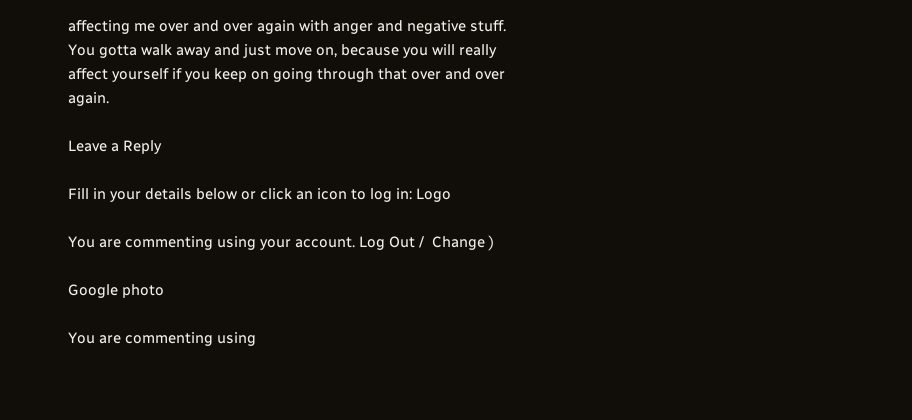affecting me over and over again with anger and negative stuff. You gotta walk away and just move on, because you will really affect yourself if you keep on going through that over and over again.

Leave a Reply

Fill in your details below or click an icon to log in: Logo

You are commenting using your account. Log Out /  Change )

Google photo

You are commenting using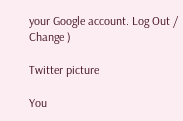your Google account. Log Out /  Change )

Twitter picture

You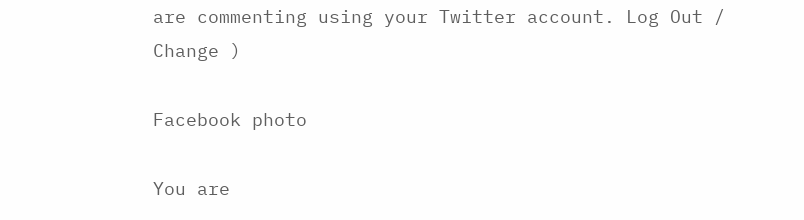are commenting using your Twitter account. Log Out /  Change )

Facebook photo

You are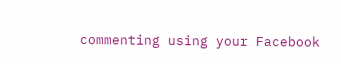commenting using your Facebook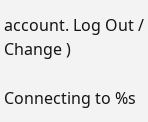account. Log Out /  Change )

Connecting to %s